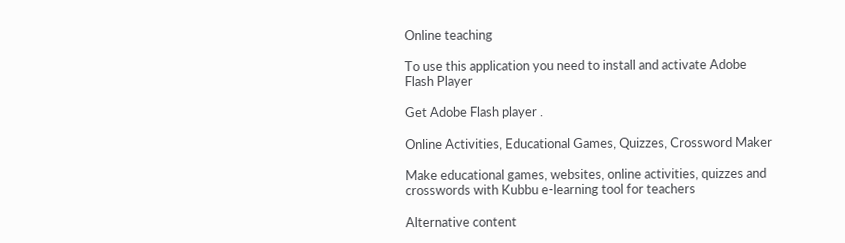Online teaching

To use this application you need to install and activate Adobe Flash Player

Get Adobe Flash player .

Online Activities, Educational Games, Quizzes, Crossword Maker

Make educational games, websites, online activities, quizzes and crosswords with Kubbu e-learning tool for teachers

Alternative content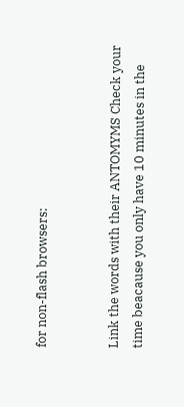for non-flash browsers:


Link the words with their ANTOMYMS Check your time beacause you only have 10 minutes in the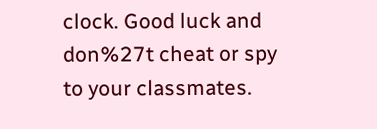clock. Good luck and don%27t cheat or spy to your classmates.